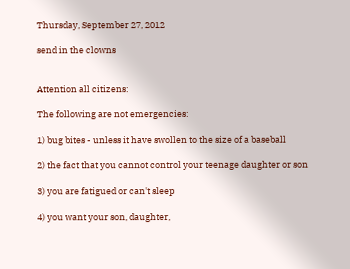Thursday, September 27, 2012

send in the clowns


Attention all citizens:

The following are not emergencies:

1) bug bites - unless it have swollen to the size of a baseball

2) the fact that you cannot control your teenage daughter or son

3) you are fatigued or can't sleep

4) you want your son, daughter,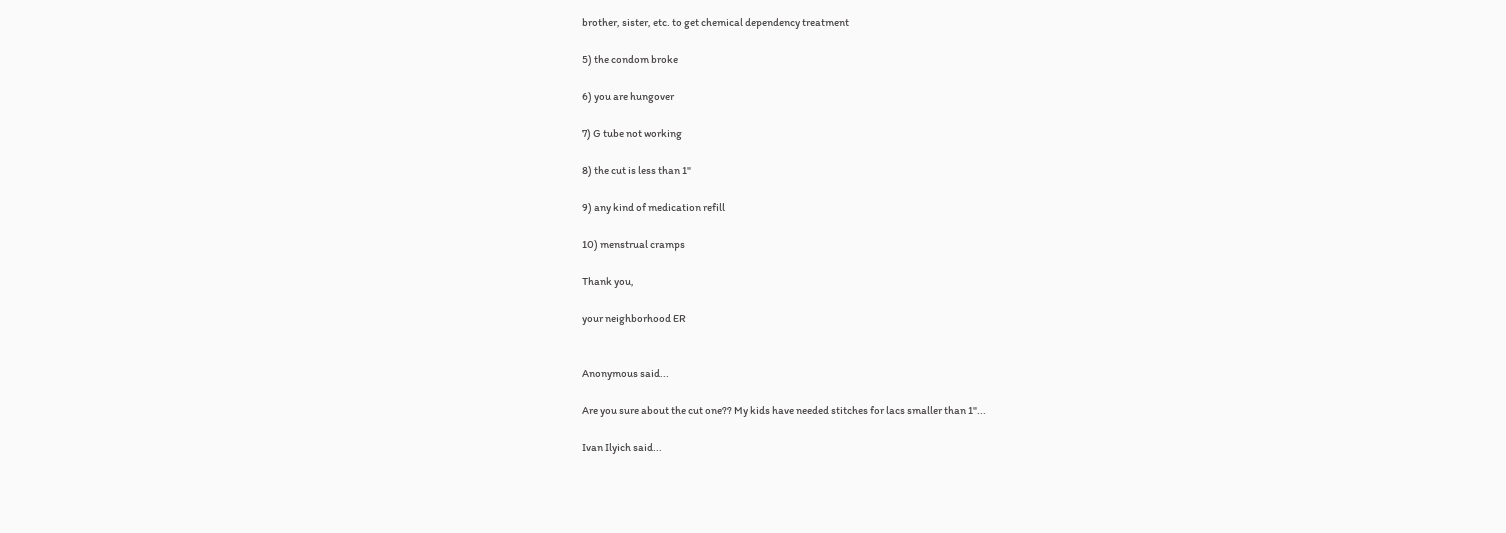brother, sister, etc. to get chemical dependency treatment

5) the condom broke

6) you are hungover

7) G tube not working

8) the cut is less than 1"

9) any kind of medication refill

10) menstrual cramps

Thank you,

your neighborhood ER


Anonymous said...

Are you sure about the cut one?? My kids have needed stitches for lacs smaller than 1"...

Ivan Ilyich said...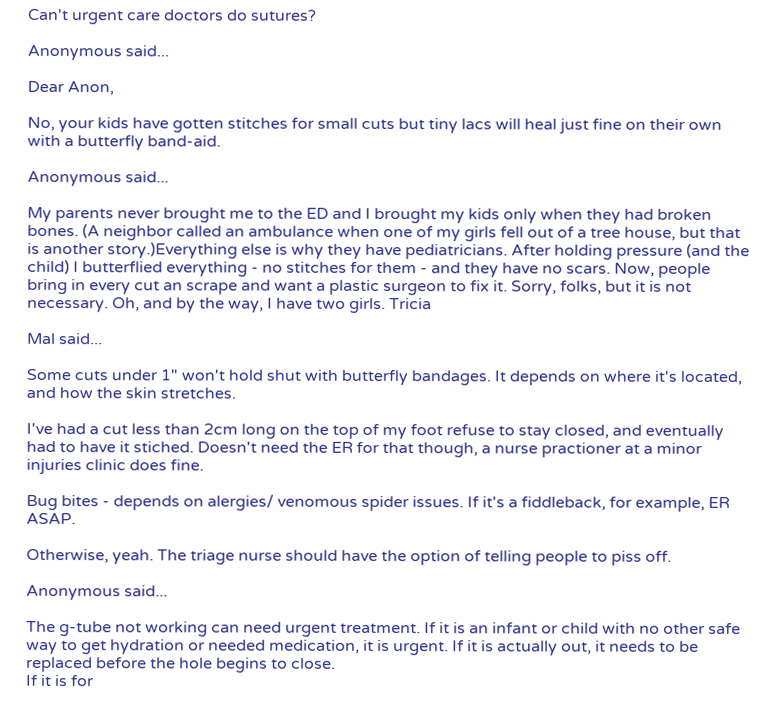Can't urgent care doctors do sutures?

Anonymous said...

Dear Anon,

No, your kids have gotten stitches for small cuts but tiny lacs will heal just fine on their own with a butterfly band-aid.

Anonymous said...

My parents never brought me to the ED and I brought my kids only when they had broken bones. (A neighbor called an ambulance when one of my girls fell out of a tree house, but that is another story.)Everything else is why they have pediatricians. After holding pressure (and the child) I butterflied everything - no stitches for them - and they have no scars. Now, people bring in every cut an scrape and want a plastic surgeon to fix it. Sorry, folks, but it is not necessary. Oh, and by the way, I have two girls. Tricia

Mal said...

Some cuts under 1" won't hold shut with butterfly bandages. It depends on where it's located, and how the skin stretches.

I've had a cut less than 2cm long on the top of my foot refuse to stay closed, and eventually had to have it stiched. Doesn't need the ER for that though, a nurse practioner at a minor injuries clinic does fine.

Bug bites - depends on alergies/ venomous spider issues. If it's a fiddleback, for example, ER ASAP.

Otherwise, yeah. The triage nurse should have the option of telling people to piss off.

Anonymous said...

The g-tube not working can need urgent treatment. If it is an infant or child with no other safe way to get hydration or needed medication, it is urgent. If it is actually out, it needs to be replaced before the hole begins to close.
If it is for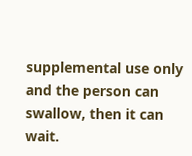supplemental use only and the person can swallow, then it can wait.